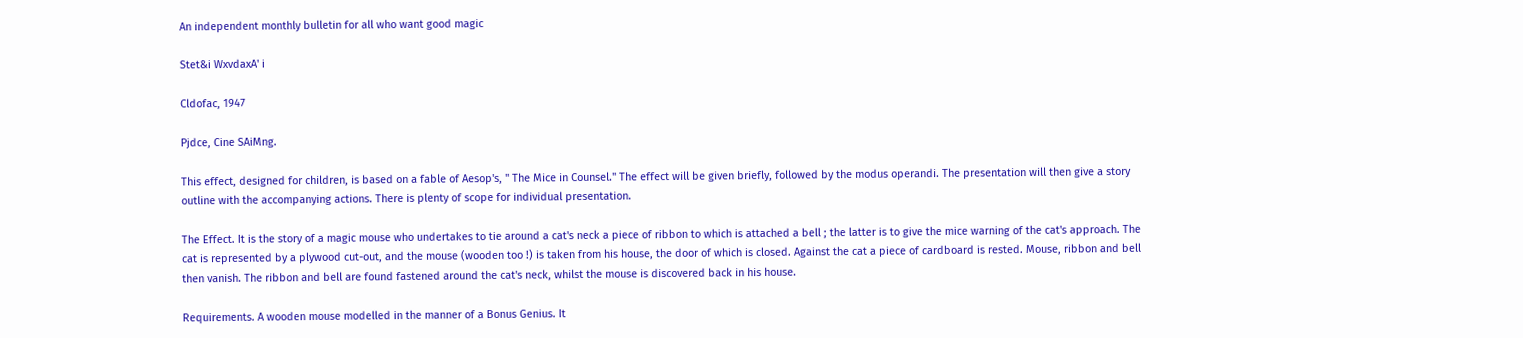An independent monthly bulletin for all who want good magic

Stet&i WxvdaxA' i

Cldofac, 1947

Pjdce, Cine SAiMng.

This effect, designed for children, is based on a fable of Aesop's, " The Mice in Counsel." The effect will be given briefly, followed by the modus operandi. The presentation will then give a story outline with the accompanying actions. There is plenty of scope for individual presentation.

The Effect. It is the story of a magic mouse who undertakes to tie around a cat's neck a piece of ribbon to which is attached a bell ; the latter is to give the mice warning of the cat's approach. The cat is represented by a plywood cut-out, and the mouse (wooden too !) is taken from his house, the door of which is closed. Against the cat a piece of cardboard is rested. Mouse, ribbon and bell then vanish. The ribbon and bell are found fastened around the cat's neck, whilst the mouse is discovered back in his house.

Requirements. A wooden mouse modelled in the manner of a Bonus Genius. It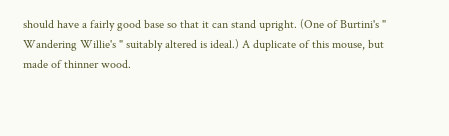should have a fairly good base so that it can stand upright. (One of Burtini's " Wandering Willie's " suitably altered is ideal.) A duplicate of this mouse, but made of thinner wood.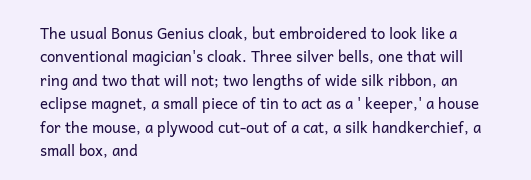The usual Bonus Genius cloak, but embroidered to look like a conventional magician's cloak. Three silver bells, one that will ring and two that will not; two lengths of wide silk ribbon, an eclipse magnet, a small piece of tin to act as a ' keeper,' a house for the mouse, a plywood cut-out of a cat, a silk handkerchief, a small box, and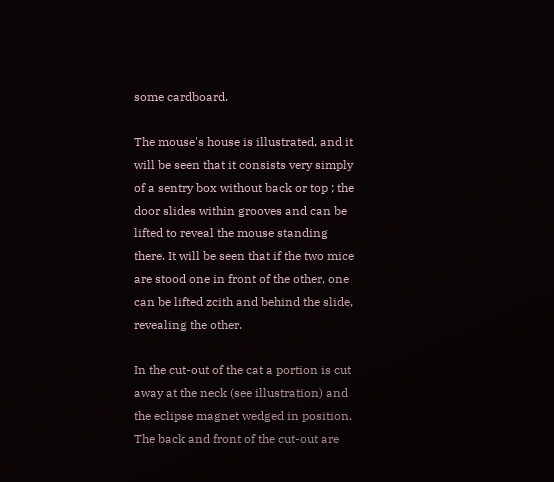some cardboard.

The mouse's house is illustrated, and it will be seen that it consists very simply of a sentry box without back or top ; the door slides within grooves and can be lifted to reveal the mouse standing there. It will be seen that if the two mice are stood one in front of the other, one can be lifted zcith and behind the slide, revealing the other.

In the cut-out of the cat a portion is cut away at the neck (see illustration) and the eclipse magnet wedged in position. The back and front of the cut-out are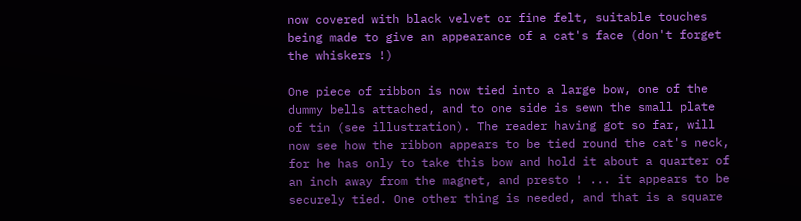now covered with black velvet or fine felt, suitable touches being made to give an appearance of a cat's face (don't forget the whiskers !)

One piece of ribbon is now tied into a large bow, one of the dummy bells attached, and to one side is sewn the small plate of tin (see illustration). The reader having got so far, will now see how the ribbon appears to be tied round the cat's neck, for he has only to take this bow and hold it about a quarter of an inch away from the magnet, and presto ! ... it appears to be securely tied. One other thing is needed, and that is a square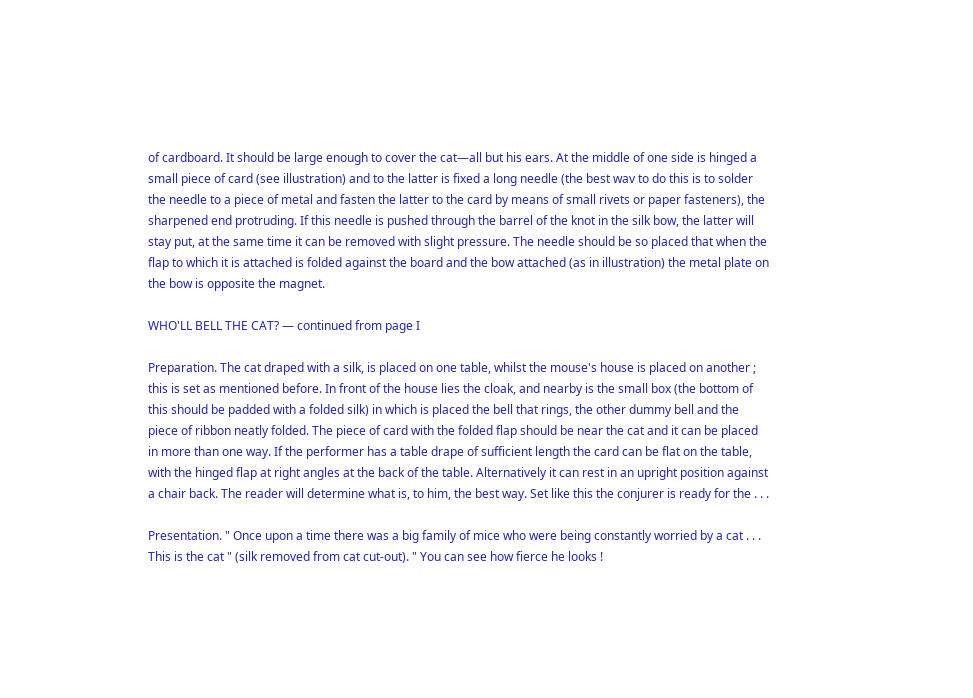of cardboard. It should be large enough to cover the cat—all but his ears. At the middle of one side is hinged a small piece of card (see illustration) and to the latter is fixed a long needle (the best wav to do this is to solder the needle to a piece of metal and fasten the latter to the card by means of small rivets or paper fasteners), the sharpened end protruding. If this needle is pushed through the barrel of the knot in the silk bow, the latter will stay put, at the same time it can be removed with slight pressure. The needle should be so placed that when the flap to which it is attached is folded against the board and the bow attached (as in illustration) the metal plate on the bow is opposite the magnet.

WHO'LL BELL THE CAT? — continued from page I

Preparation. The cat draped with a silk, is placed on one table, whilst the mouse's house is placed on another ; this is set as mentioned before. In front of the house lies the cloak, and nearby is the small box (the bottom of this should be padded with a folded silk) in which is placed the bell that rings, the other dummy bell and the piece of ribbon neatly folded. The piece of card with the folded flap should be near the cat and it can be placed in more than one way. If the performer has a table drape of sufficient length the card can be flat on the table, with the hinged flap at right angles at the back of the table. Alternatively it can rest in an upright position against a chair back. The reader will determine what is, to him, the best way. Set like this the conjurer is ready for the . . .

Presentation. " Once upon a time there was a big family of mice who were being constantly worried by a cat . . . This is the cat " (silk removed from cat cut-out). " You can see how fierce he looks !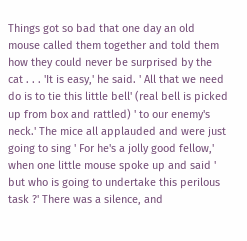Things got so bad that one day an old mouse called them together and told them how they could never be surprised by the cat . . . 'It is easy,' he said. ' All that we need do is to tie this little bell' (real bell is picked up from box and rattled) ' to our enemy's neck.' The mice all applauded and were just going to sing ' For he's a jolly good fellow,' when one little mouse spoke up and said ' but who is going to undertake this perilous task ?' There was a silence, and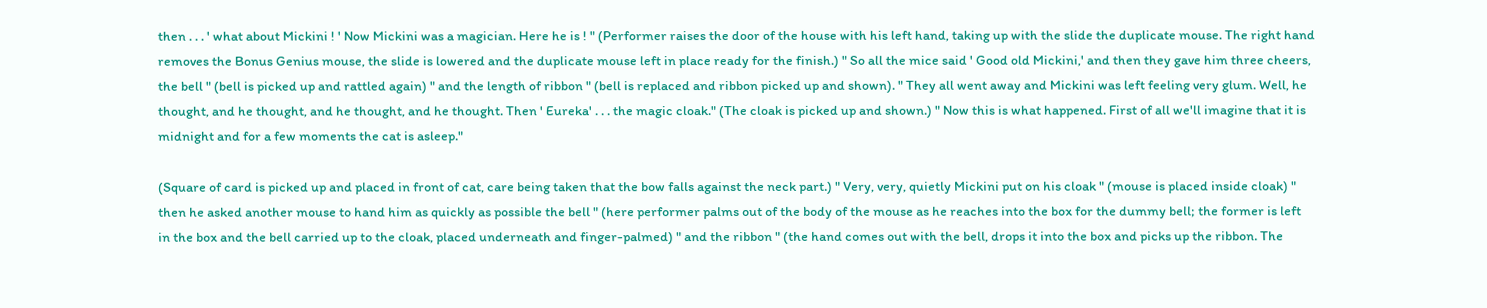then . . . ' what about Mickini ! ' Now Mickini was a magician. Here he is ! " (Performer raises the door of the house with his left hand, taking up with the slide the duplicate mouse. The right hand removes the Bonus Genius mouse, the slide is lowered and the duplicate mouse left in place ready for the finish.) " So all the mice said ' Good old Mickini,' and then they gave him three cheers, the bell " (bell is picked up and rattled again) " and the length of ribbon " (bell is replaced and ribbon picked up and shown). " They all went away and Mickini was left feeling very glum. Well, he thought, and he thought, and he thought, and he thought. Then ' Eureka' . . . the magic cloak." (The cloak is picked up and shown.) " Now this is what happened. First of all we'll imagine that it is midnight and for a few moments the cat is asleep."

(Square of card is picked up and placed in front of cat, care being taken that the bow falls against the neck part.) " Very, very, quietly Mickini put on his cloak " (mouse is placed inside cloak) " then he asked another mouse to hand him as quickly as possible the bell " (here performer palms out of the body of the mouse as he reaches into the box for the dummy bell; the former is left in the box and the bell carried up to the cloak, placed underneath and finger-palmed) " and the ribbon " (the hand comes out with the bell, drops it into the box and picks up the ribbon. The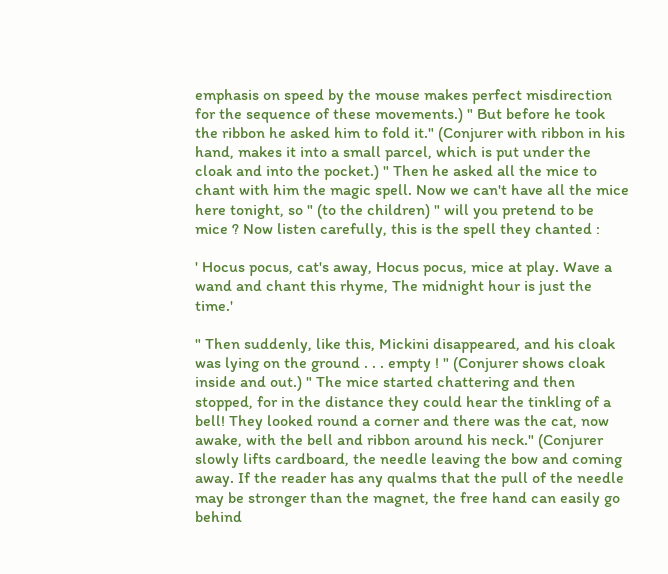emphasis on speed by the mouse makes perfect misdirection for the sequence of these movements.) " But before he took the ribbon he asked him to fold it." (Conjurer with ribbon in his hand, makes it into a small parcel, which is put under the cloak and into the pocket.) " Then he asked all the mice to chant with him the magic spell. Now we can't have all the mice here tonight, so " (to the children) " will you pretend to be mice ? Now listen carefully, this is the spell they chanted :

' Hocus pocus, cat's away, Hocus pocus, mice at play. Wave a wand and chant this rhyme, The midnight hour is just the time.'

" Then suddenly, like this, Mickini disappeared, and his cloak was lying on the ground . . . empty ! " (Conjurer shows cloak inside and out.) " The mice started chattering and then stopped, for in the distance they could hear the tinkling of a bell! They looked round a corner and there was the cat, now awake, with the bell and ribbon around his neck." (Conjurer slowly lifts cardboard, the needle leaving the bow and coming away. If the reader has any qualms that the pull of the needle may be stronger than the magnet, the free hand can easily go behind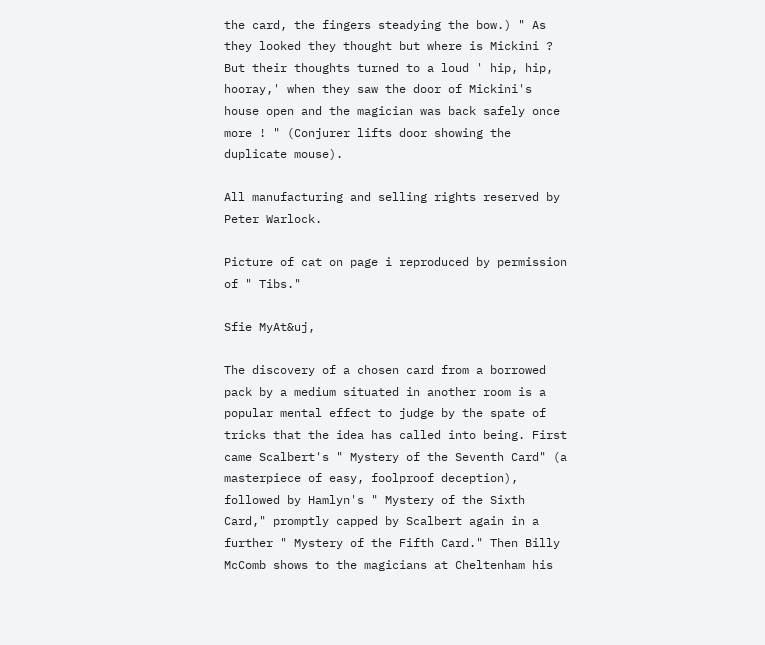the card, the fingers steadying the bow.) " As they looked they thought but where is Mickini ? But their thoughts turned to a loud ' hip, hip, hooray,' when they saw the door of Mickini's house open and the magician was back safely once more ! " (Conjurer lifts door showing the duplicate mouse).

All manufacturing and selling rights reserved by Peter Warlock.

Picture of cat on page i reproduced by permission of " Tibs."

Sfie MyAt&uj,

The discovery of a chosen card from a borrowed pack by a medium situated in another room is a popular mental effect to judge by the spate of tricks that the idea has called into being. First came Scalbert's " Mystery of the Seventh Card" (a masterpiece of easy, foolproof deception), followed by Hamlyn's " Mystery of the Sixth Card," promptly capped by Scalbert again in a further " Mystery of the Fifth Card." Then Billy McComb shows to the magicians at Cheltenham his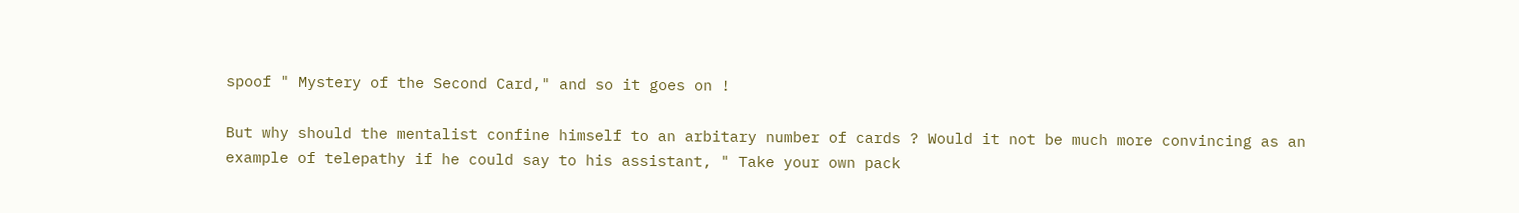spoof " Mystery of the Second Card," and so it goes on !

But why should the mentalist confine himself to an arbitary number of cards ? Would it not be much more convincing as an example of telepathy if he could say to his assistant, " Take your own pack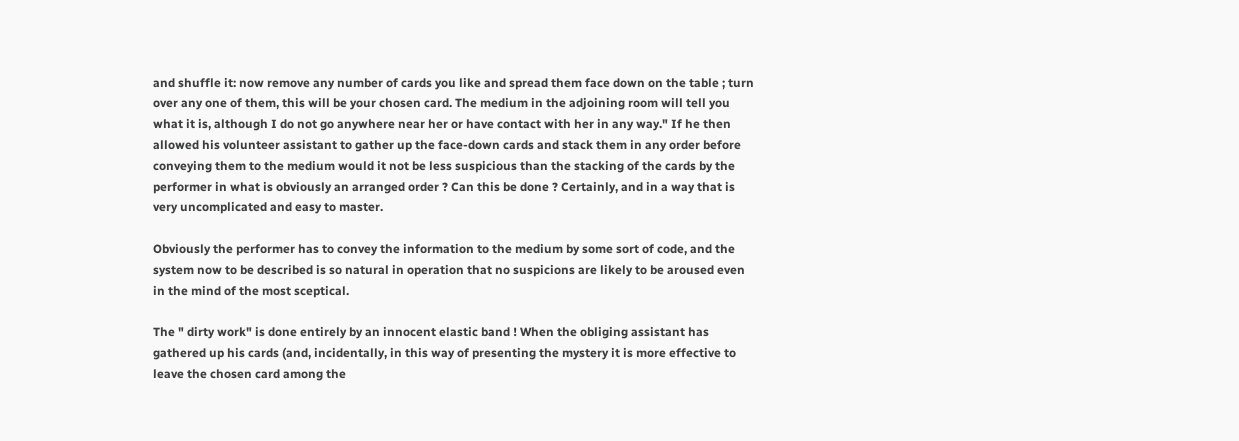and shuffle it: now remove any number of cards you like and spread them face down on the table ; turn over any one of them, this will be your chosen card. The medium in the adjoining room will tell you what it is, although I do not go anywhere near her or have contact with her in any way." If he then allowed his volunteer assistant to gather up the face-down cards and stack them in any order before conveying them to the medium would it not be less suspicious than the stacking of the cards by the performer in what is obviously an arranged order ? Can this be done ? Certainly, and in a way that is very uncomplicated and easy to master.

Obviously the performer has to convey the information to the medium by some sort of code, and the system now to be described is so natural in operation that no suspicions are likely to be aroused even in the mind of the most sceptical.

The " dirty work" is done entirely by an innocent elastic band ! When the obliging assistant has gathered up his cards (and, incidentally, in this way of presenting the mystery it is more effective to leave the chosen card among the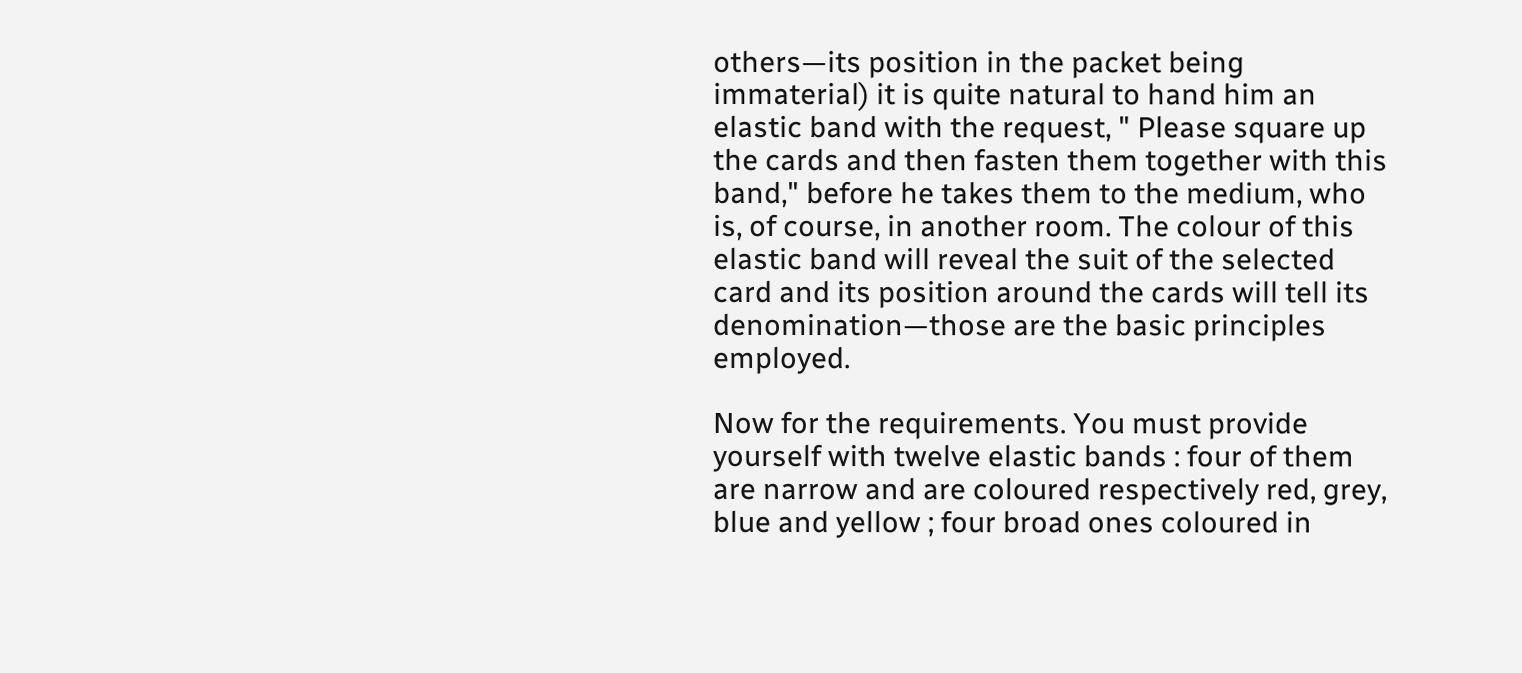others—its position in the packet being immaterial) it is quite natural to hand him an elastic band with the request, " Please square up the cards and then fasten them together with this band," before he takes them to the medium, who is, of course, in another room. The colour of this elastic band will reveal the suit of the selected card and its position around the cards will tell its denomination—those are the basic principles employed.

Now for the requirements. You must provide yourself with twelve elastic bands : four of them are narrow and are coloured respectively red, grey, blue and yellow ; four broad ones coloured in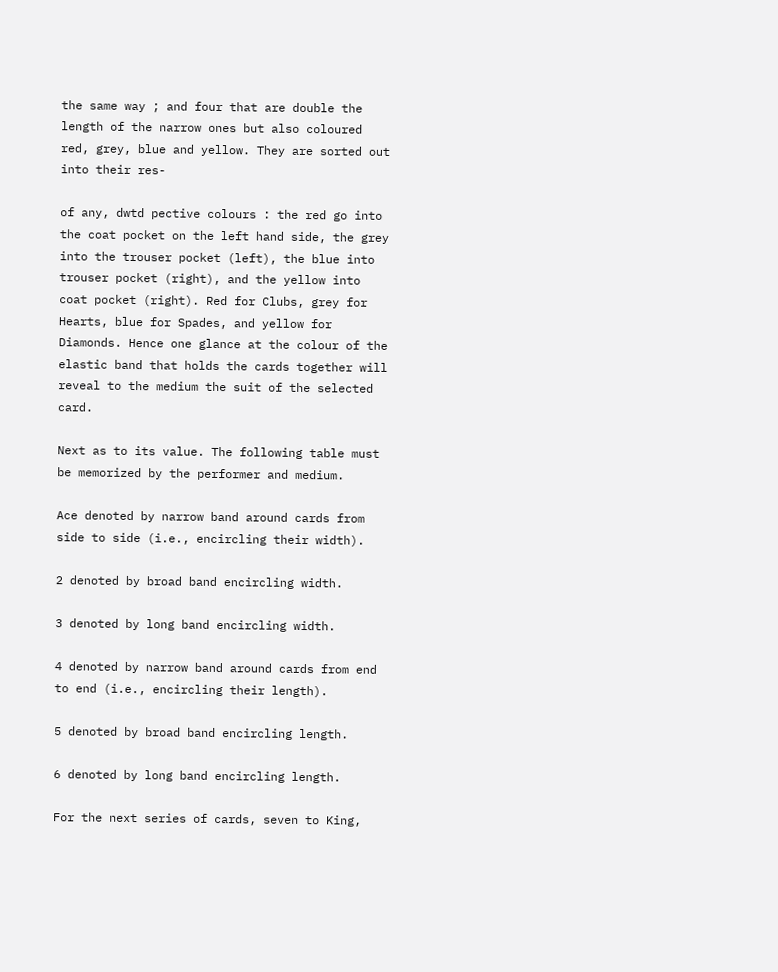the same way ; and four that are double the length of the narrow ones but also coloured red, grey, blue and yellow. They are sorted out into their res-

of any, dwtd pective colours : the red go into the coat pocket on the left hand side, the grey into the trouser pocket (left), the blue into trouser pocket (right), and the yellow into coat pocket (right). Red for Clubs, grey for Hearts, blue for Spades, and yellow for Diamonds. Hence one glance at the colour of the elastic band that holds the cards together will reveal to the medium the suit of the selected card.

Next as to its value. The following table must be memorized by the performer and medium.

Ace denoted by narrow band around cards from side to side (i.e., encircling their width).

2 denoted by broad band encircling width.

3 denoted by long band encircling width.

4 denoted by narrow band around cards from end to end (i.e., encircling their length).

5 denoted by broad band encircling length.

6 denoted by long band encircling length.

For the next series of cards, seven to King,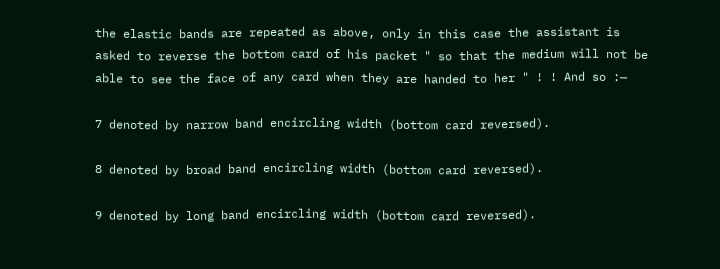the elastic bands are repeated as above, only in this case the assistant is asked to reverse the bottom card of his packet " so that the medium will not be able to see the face of any card when they are handed to her " ! ! And so :—

7 denoted by narrow band encircling width (bottom card reversed).

8 denoted by broad band encircling width (bottom card reversed).

9 denoted by long band encircling width (bottom card reversed).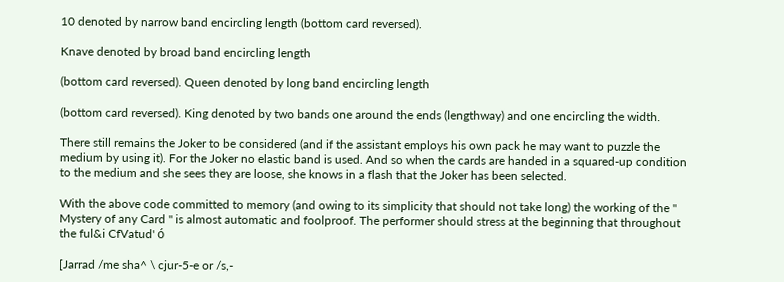10 denoted by narrow band encircling length (bottom card reversed).

Knave denoted by broad band encircling length

(bottom card reversed). Queen denoted by long band encircling length

(bottom card reversed). King denoted by two bands one around the ends (lengthway) and one encircling the width.

There still remains the Joker to be considered (and if the assistant employs his own pack he may want to puzzle the medium by using it). For the Joker no elastic band is used. And so when the cards are handed in a squared-up condition to the medium and she sees they are loose, she knows in a flash that the Joker has been selected.

With the above code committed to memory (and owing to its simplicity that should not take long) the working of the " Mystery of any Card " is almost automatic and foolproof. The performer should stress at the beginning that throughout the ful&i CfVatud' ó

[Jarrad /me sha^ \ cjur-5-e or /s,-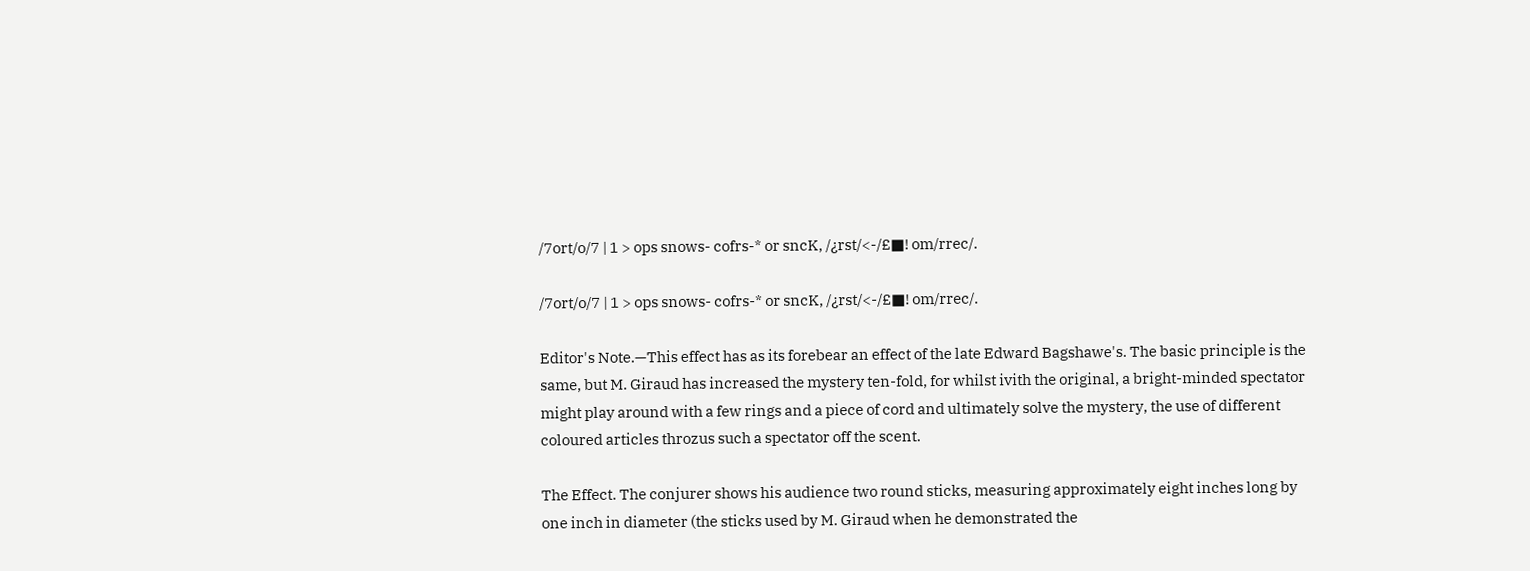/7ort/o/7 | 1 > ops snows- cofrs-* or sncK, /¿rst/<-/£■! om/rrec/.

/7ort/o/7 | 1 > ops snows- cofrs-* or sncK, /¿rst/<-/£■! om/rrec/.

Editor's Note.—This effect has as its forebear an effect of the late Edward Bagshawe's. The basic principle is the same, but M. Giraud has increased the mystery ten-fold, for whilst ivith the original, a bright-minded spectator might play around with a few rings and a piece of cord and ultimately solve the mystery, the use of different coloured articles throzus such a spectator off the scent.

The Effect. The conjurer shows his audience two round sticks, measuring approximately eight inches long by one inch in diameter (the sticks used by M. Giraud when he demonstrated the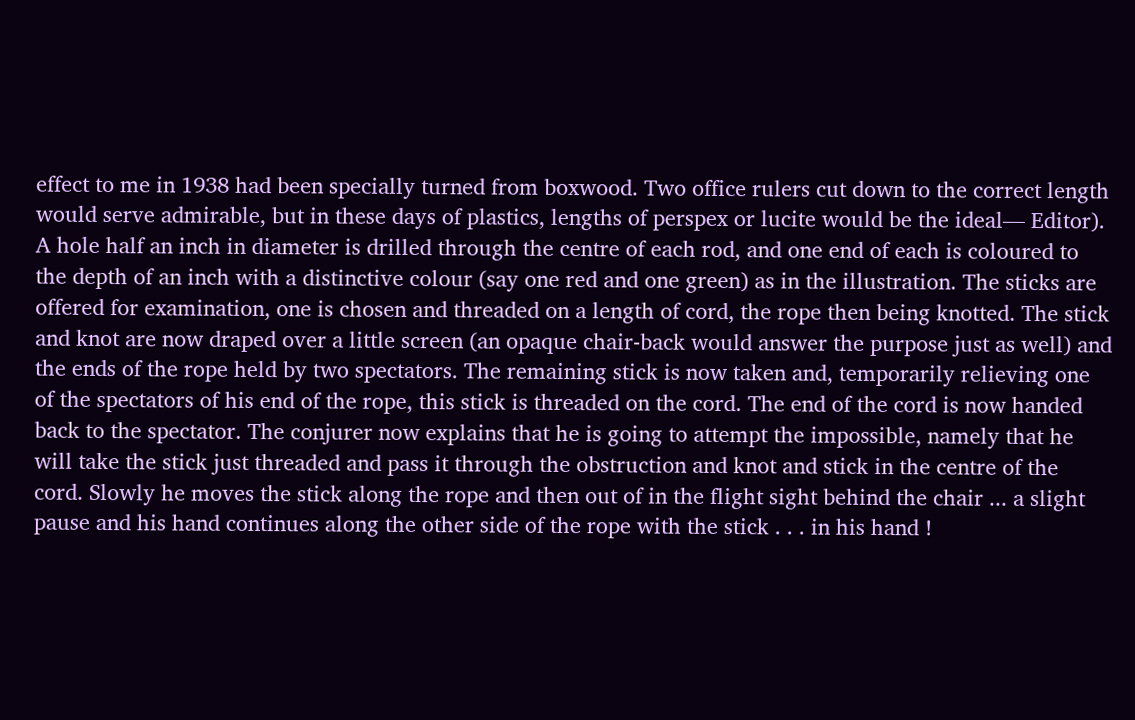effect to me in 1938 had been specially turned from boxwood. Two office rulers cut down to the correct length would serve admirable, but in these days of plastics, lengths of perspex or lucite would be the ideal— Editor). A hole half an inch in diameter is drilled through the centre of each rod, and one end of each is coloured to the depth of an inch with a distinctive colour (say one red and one green) as in the illustration. The sticks are offered for examination, one is chosen and threaded on a length of cord, the rope then being knotted. The stick and knot are now draped over a little screen (an opaque chair-back would answer the purpose just as well) and the ends of the rope held by two spectators. The remaining stick is now taken and, temporarily relieving one of the spectators of his end of the rope, this stick is threaded on the cord. The end of the cord is now handed back to the spectator. The conjurer now explains that he is going to attempt the impossible, namely that he will take the stick just threaded and pass it through the obstruction and knot and stick in the centre of the cord. Slowly he moves the stick along the rope and then out of in the flight sight behind the chair ... a slight pause and his hand continues along the other side of the rope with the stick . . . in his hand !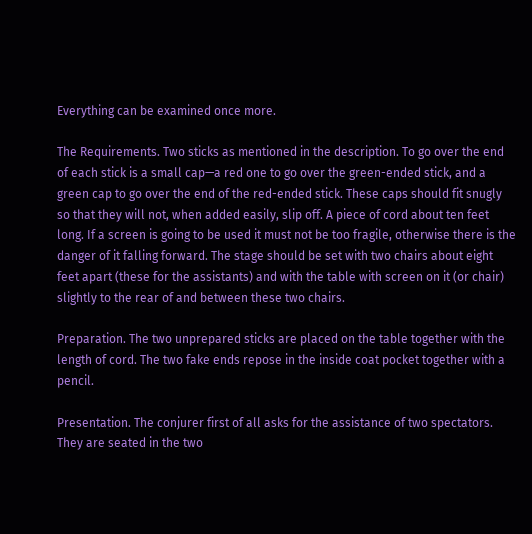Everything can be examined once more.

The Requirements. Two sticks as mentioned in the description. To go over the end of each stick is a small cap—a red one to go over the green-ended stick, and a green cap to go over the end of the red-ended stick. These caps should fit snugly so that they will not, when added easily, slip off. A piece of cord about ten feet long. If a screen is going to be used it must not be too fragile, otherwise there is the danger of it falling forward. The stage should be set with two chairs about eight feet apart (these for the assistants) and with the table with screen on it (or chair) slightly to the rear of and between these two chairs.

Preparation. The two unprepared sticks are placed on the table together with the length of cord. The two fake ends repose in the inside coat pocket together with a pencil.

Presentation. The conjurer first of all asks for the assistance of two spectators. They are seated in the two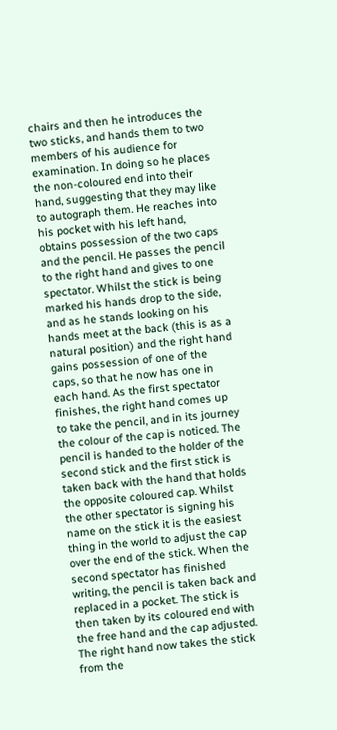chairs and then he introduces the two sticks, and hands them to two members of his audience for examination. In doing so he places the non-coloured end into their hand, suggesting that they may like to autograph them. He reaches into his pocket with his left hand, obtains possession of the two caps and the pencil. He passes the pencil to the right hand and gives to one spectator. Whilst the stick is being marked his hands drop to the side, and as he stands looking on his hands meet at the back (this is as a natural position) and the right hand gains possession of one of the caps, so that he now has one in each hand. As the first spectator finishes, the right hand comes up to take the pencil, and in its journey the colour of the cap is noticed. The pencil is handed to the holder of the second stick and the first stick is taken back with the hand that holds the opposite coloured cap. Whilst the other spectator is signing his name on the stick it is the easiest thing in the world to adjust the cap over the end of the stick. When the second spectator has finished writing, the pencil is taken back and replaced in a pocket. The stick is then taken by its coloured end with the free hand and the cap adjusted. The right hand now takes the stick from the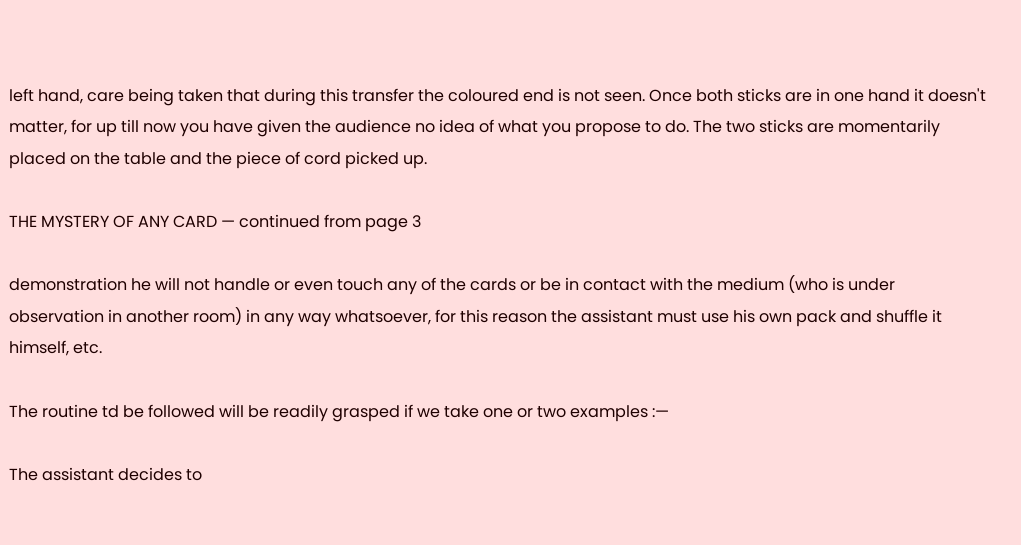left hand, care being taken that during this transfer the coloured end is not seen. Once both sticks are in one hand it doesn't matter, for up till now you have given the audience no idea of what you propose to do. The two sticks are momentarily placed on the table and the piece of cord picked up.

THE MYSTERY OF ANY CARD — continued from page 3

demonstration he will not handle or even touch any of the cards or be in contact with the medium (who is under observation in another room) in any way whatsoever, for this reason the assistant must use his own pack and shuffle it himself, etc.

The routine td be followed will be readily grasped if we take one or two examples :—

The assistant decides to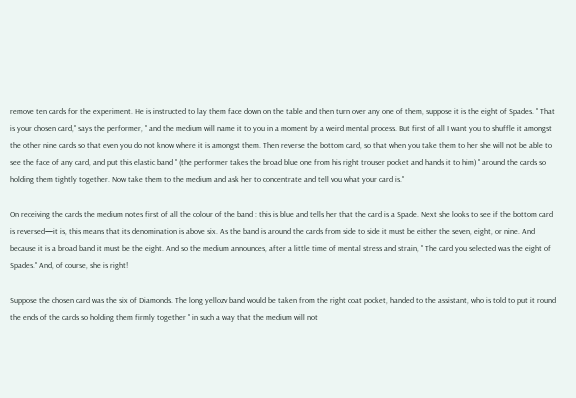remove ten cards for the experiment. He is instructed to lay them face down on the table and then turn over any one of them, suppose it is the eight of Spades. " That is your chosen card," says the performer, " and the medium will name it to you in a moment by a weird mental process. But first of all I want you to shuffle it amongst the other nine cards so that even you do not know where it is amongst them. Then reverse the bottom card, so that when you take them to her she will not be able to see the face of any card, and put this elastic band " (the performer takes the broad blue one from his right trouser pocket and hands it to him) " around the cards so holding them tightly together. Now take them to the medium and ask her to concentrate and tell vou what your card is."

On receiving the cards the medium notes first of all the colour of the band : this is blue and tells her that the card is a Spade. Next she looks to see if the bottom card is reversed—it is, this means that its denomination is above six. As the band is around the cards from side to side it must be either the seven, eight, or nine. And because it is a broad band it must be the eight. And so the medium announces, after a little time of mental stress and strain, " The card you selected was the eight of Spades." And, of course, she is right!

Suppose the chosen card was the six of Diamonds. The long yellozv band would be taken from the right coat pocket, handed to the assistant, who is told to put it round the ends of the cards so holding them firmly together " in such a way that the medium will not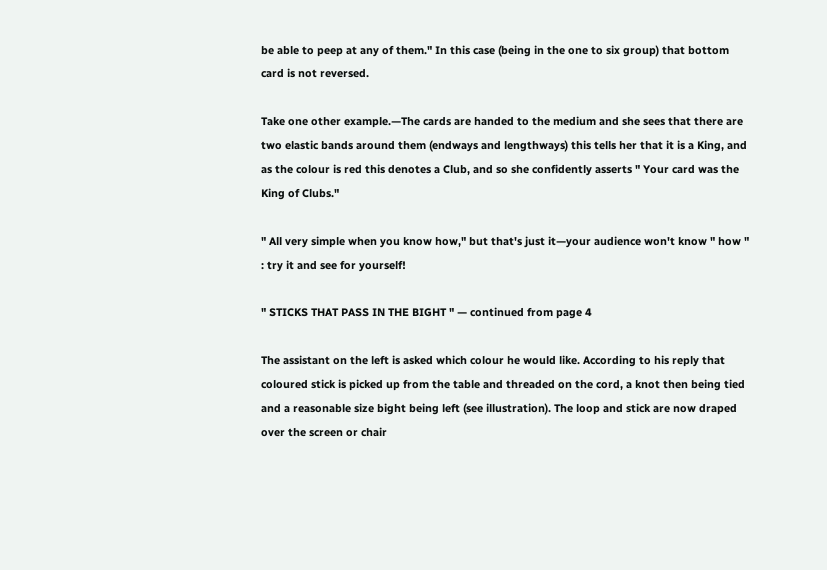be able to peep at any of them." In this case (being in the one to six group) that bottom card is not reversed.

Take one other example.—The cards are handed to the medium and she sees that there are two elastic bands around them (endways and lengthways) this tells her that it is a King, and as the colour is red this denotes a Club, and so she confidently asserts " Your card was the King of Clubs."

" All very simple when you know how," but that's just it—your audience won't know " how " : try it and see for yourself!

" STICKS THAT PASS IN THE BIGHT " — continued from page 4

The assistant on the left is asked which colour he would like. According to his reply that coloured stick is picked up from the table and threaded on the cord, a knot then being tied and a reasonable size bight being left (see illustration). The loop and stick are now draped over the screen or chair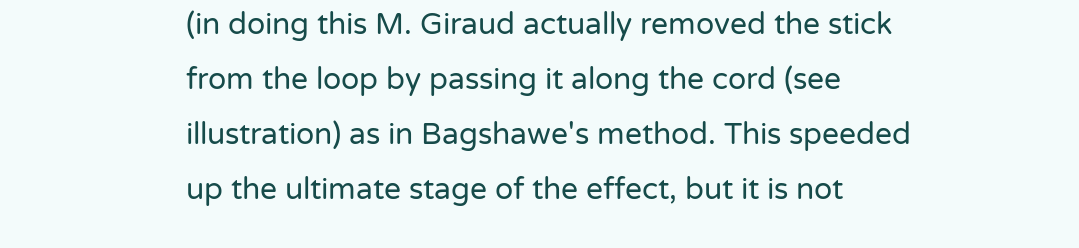(in doing this M. Giraud actually removed the stick from the loop by passing it along the cord (see illustration) as in Bagshawe's method. This speeded up the ultimate stage of the effect, but it is not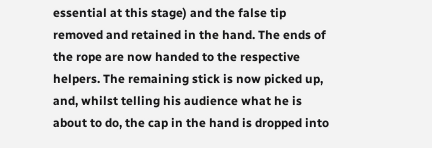essential at this stage) and the false tip removed and retained in the hand. The ends of the rope are now handed to the respective helpers. The remaining stick is now picked up, and, whilst telling his audience what he is about to do, the cap in the hand is dropped into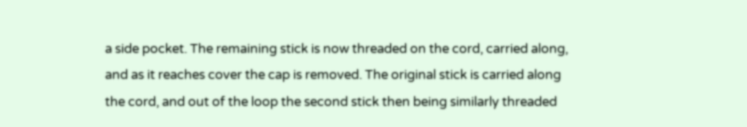a side pocket. The remaining stick is now threaded on the cord, carried along, and as it reaches cover the cap is removed. The original stick is carried along the cord, and out of the loop the second stick then being similarly threaded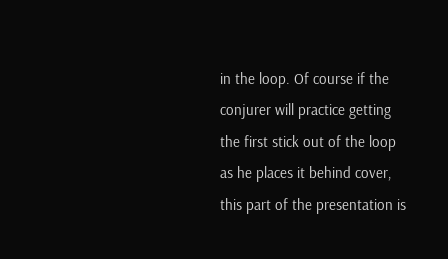in the loop. Of course if the conjurer will practice getting the first stick out of the loop as he places it behind cover, this part of the presentation is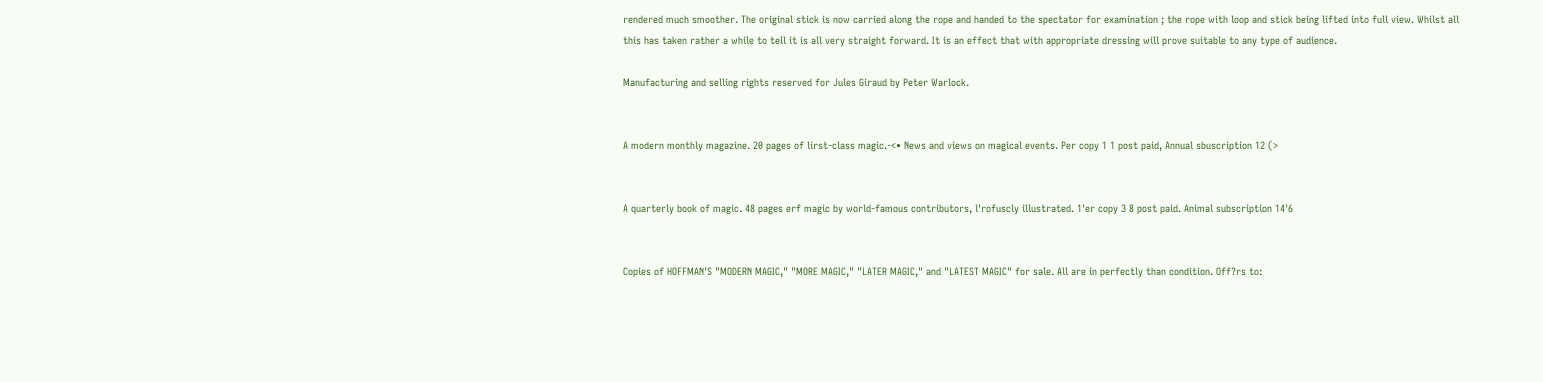rendered much smoother. The original stick is now carried along the rope and handed to the spectator for examination ; the rope with loop and stick being lifted into full view. Whilst all this has taken rather a while to tell it is all very straight forward. It is an effect that with appropriate dressing will prove suitable to any type of audience.

Manufacturing and selling rights reserved for Jules Giraud by Peter Warlock.


A modern monthly magazine. 20 pages of lirst-class magic.-<• News and views on magical events. Per copy 1 1 post paid, Annual sbuscription 12 (>


A quarterly book of magic. 48 pages erf magic by world-famous contributors, l'rofuscly illustrated. 1'er copy 3 8 post paid. Animal subscription 14'6


Copies of HOFFMAN'S "MODERN MAGIC," "MORE MAGIC," "LATER MAGIC," and "LATEST MAGIC" for sale. All are in perfectly than condition. Off?rs to: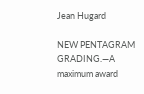Jean Hugard

NEW PENTAGRAM GRADING.—A maximum award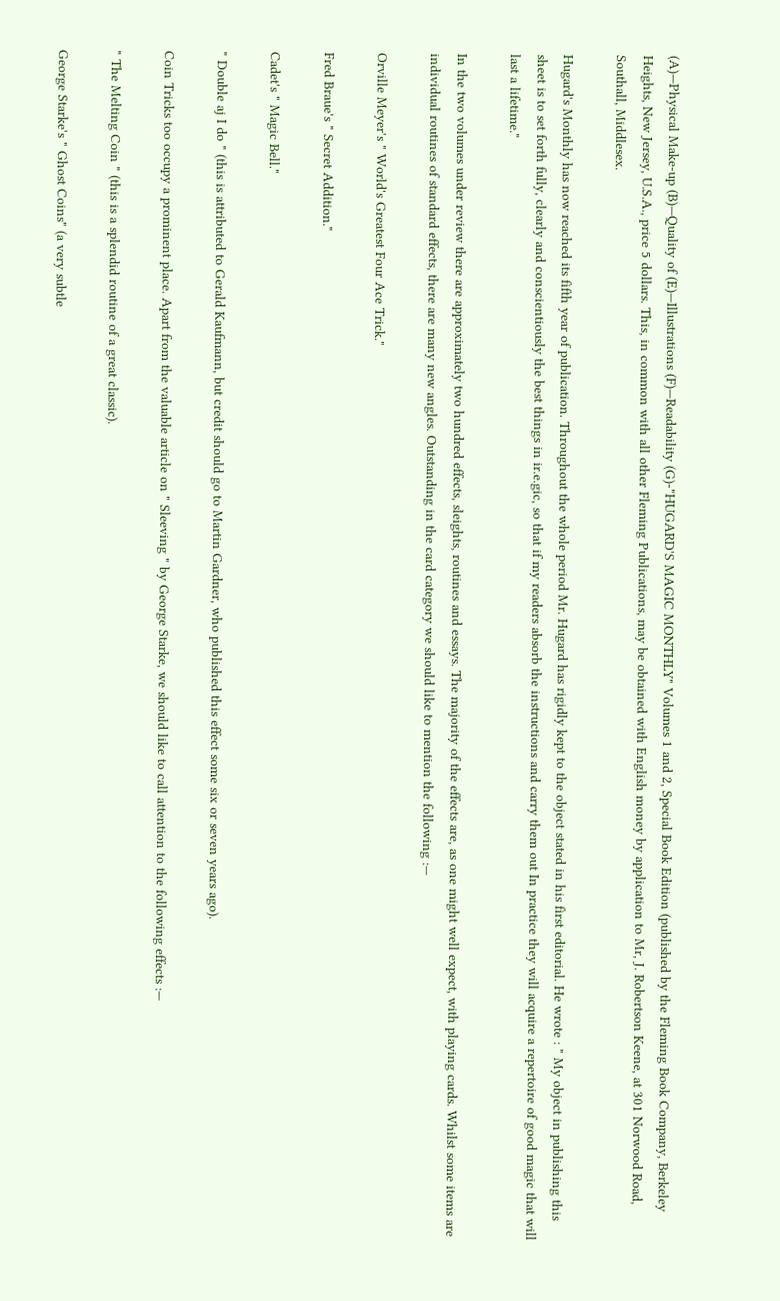(A)—Physical Make-up (B)—Quality of (E)—Illustrations (F)—Readability (G)-"HUGARD'S MAGIC MONTHLY" Volumes 1 and 2, Special Book Edition (published by the Fleming Book Company, Berkeley Heights, New Jersey, U.S.A., price 5 dollars. This, in common with all other Fleming Publications, may be obtained with English money by application to Mr, J. Robertson Keene, at 301 Norwood Road, Southall, Middlesex.

Hugard's Monthly has now reached its fifth year of publication. Throughout the whole period Mr. Hugard has rigidly kept to the object stated in his first editorial. He wrote : " My object in publishing this sheet is to set forth fully, clearly and conscientiously the best things in ir.e.gic, so that if my readers absorb the instructions and carry them out In practice they will acquire a repertoire of good magic that will last a lifetime."

In the two volumes under review there are approximately two hundred effects, sleights, routines and essays. The majority of the effects are, as one might well expect, with playing cards. Whilst some items are individual routines of standard effects, there are many new angles. Outstanding in the card category we should like to mention the following :—

Orville Meyer's " World's Greatest Four Ace Trick."

Fred Braue's " Secret Addition."

Cadet's " Magic Bell."

" Double aj I do " (this is attributed to Gerald Kaufmann, but credit should go to Martin Gardner, who published this effect some six or seven years ago).

Coin Tricks too occupy a prominent place. Apart from the valuable article on " Sleeving " by George Starke, we should like to call attention to the following effects :—

" The Melting Coin " (this is a splendid routine of a great classic).

George Starke's " Ghost Coins" (a very subtle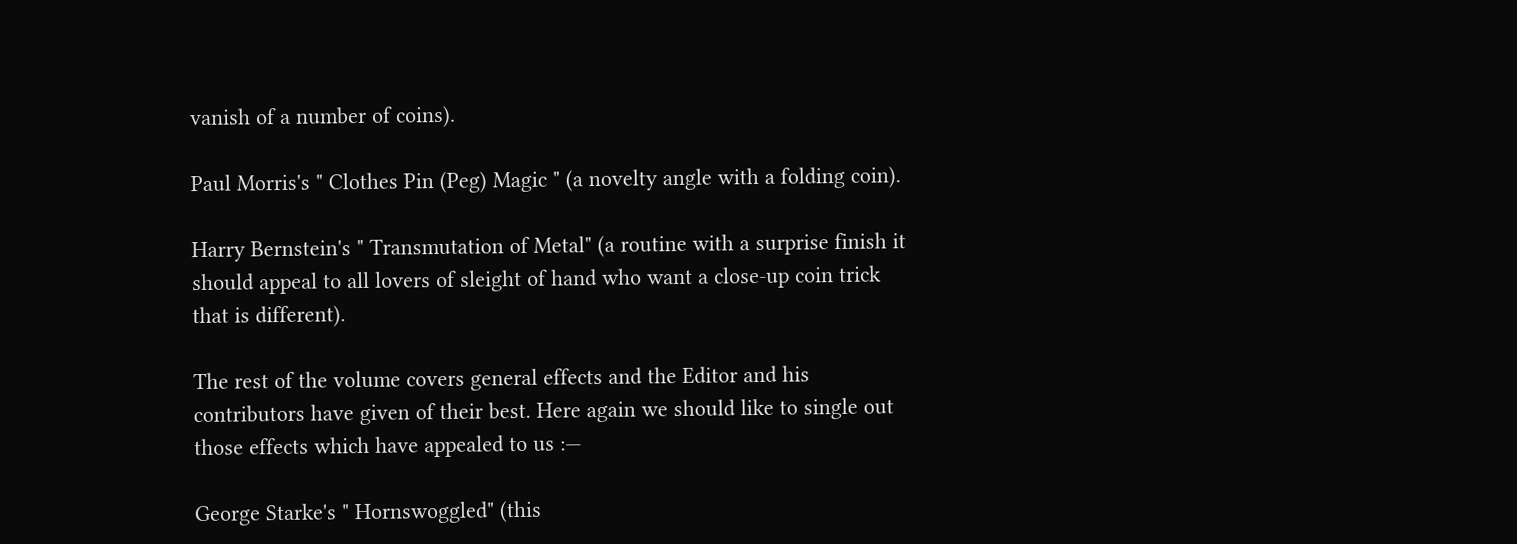vanish of a number of coins).

Paul Morris's " Clothes Pin (Peg) Magic " (a novelty angle with a folding coin).

Harry Bernstein's " Transmutation of Metal" (a routine with a surprise finish it should appeal to all lovers of sleight of hand who want a close-up coin trick that is different).

The rest of the volume covers general effects and the Editor and his contributors have given of their best. Here again we should like to single out those effects which have appealed to us :—

George Starke's " Hornswoggled" (this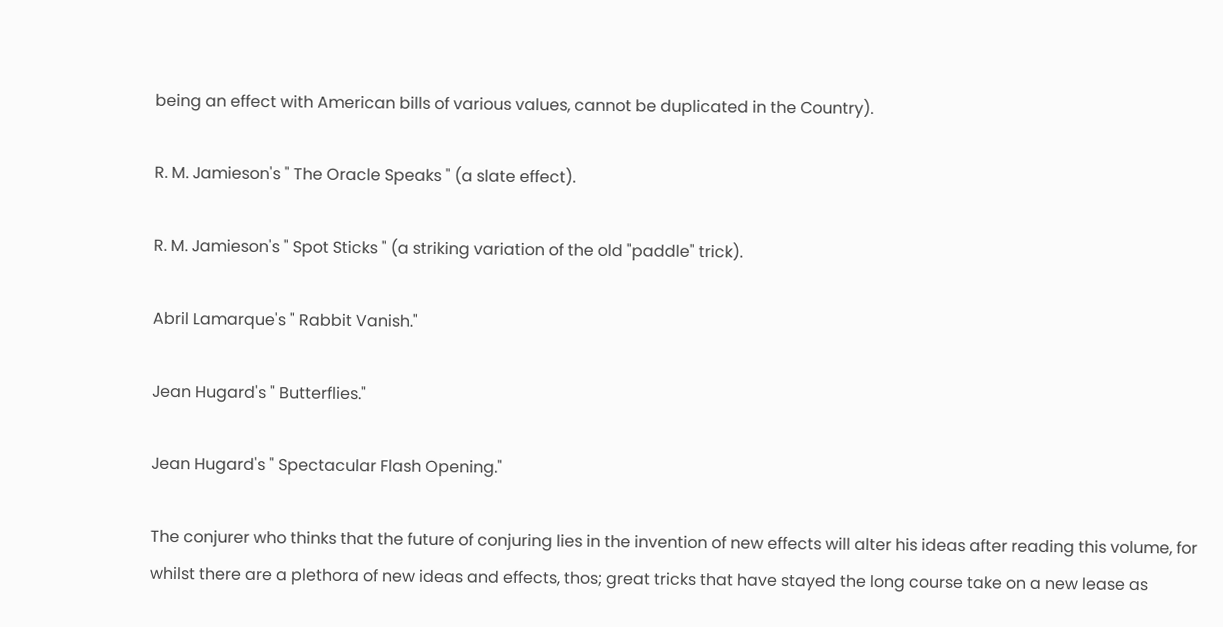being an effect with American bills of various values, cannot be duplicated in the Country).

R. M. Jamieson's " The Oracle Speaks " (a slate effect).

R. M. Jamieson's " Spot Sticks " (a striking variation of the old "paddle" trick).

Abril Lamarque's " Rabbit Vanish."

Jean Hugard's " Butterflies."

Jean Hugard's " Spectacular Flash Opening."

The conjurer who thinks that the future of conjuring lies in the invention of new effects will alter his ideas after reading this volume, for whilst there are a plethora of new ideas and effects, thos; great tricks that have stayed the long course take on a new lease as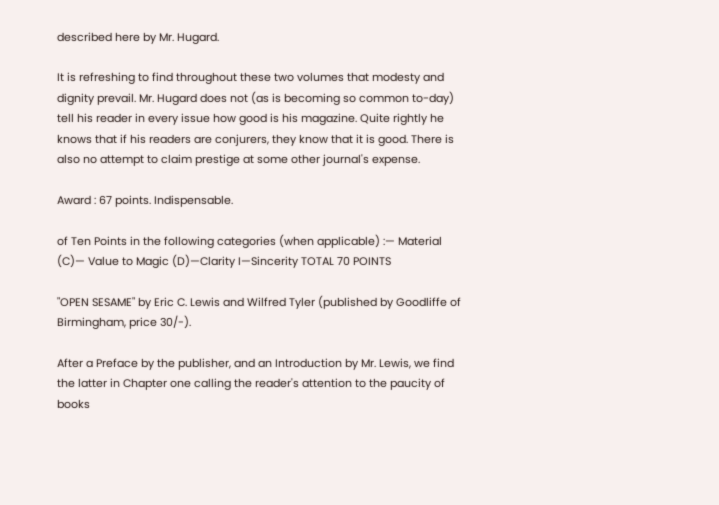described here by Mr. Hugard.

It is refreshing to find throughout these two volumes that modesty and dignity prevail. Mr. Hugard does not (as is becoming so common to-day) tell his reader in every issue how good is his magazine. Quite rightly he knows that if his readers are conjurers, they know that it is good. There is also no attempt to claim prestige at some other journal's expense.

Award : 67 points. Indispensable.

of Ten Points in the following categories (when applicable) :— Material (C)— Value to Magic (D)—Clarity I—Sincerity TOTAL 70 POINTS

"OPEN SESAME" by Eric C. Lewis and Wilfred Tyler (published by Goodliffe of Birmingham, price 30/-).

After a Preface by the publisher, and an Introduction by Mr. Lewis, we find the latter in Chapter one calling the reader's attention to the paucity of books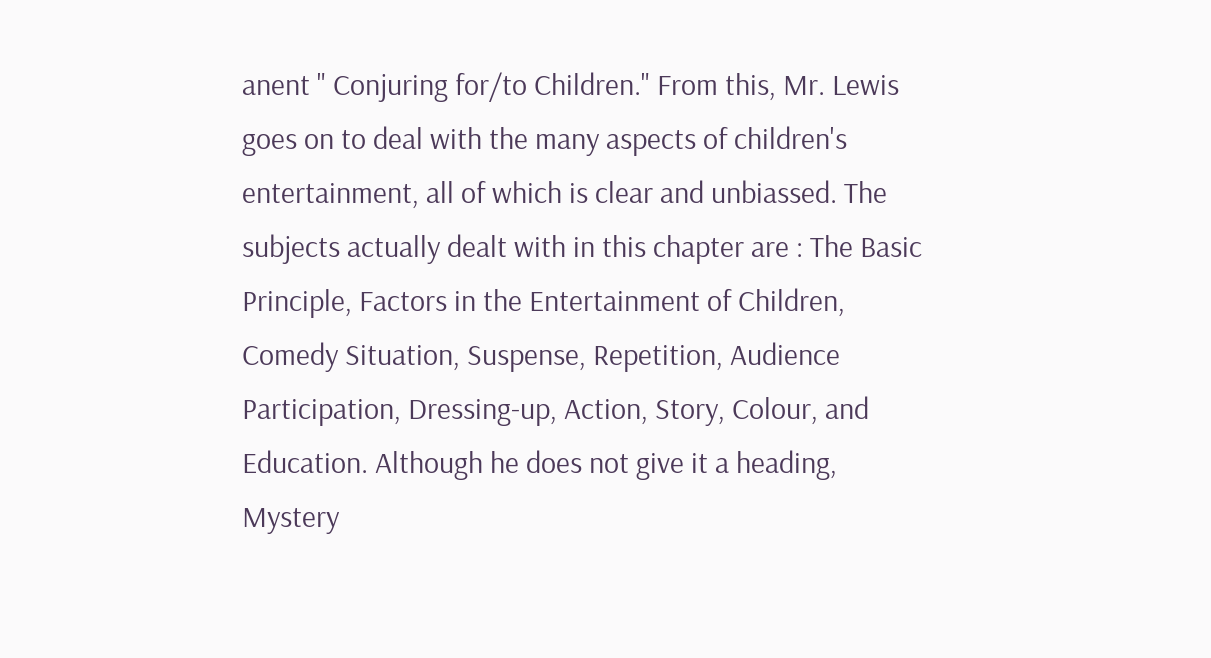anent " Conjuring for/to Children." From this, Mr. Lewis goes on to deal with the many aspects of children's entertainment, all of which is clear and unbiassed. The subjects actually dealt with in this chapter are : The Basic Principle, Factors in the Entertainment of Children, Comedy Situation, Suspense, Repetition, Audience Participation, Dressing-up, Action, Story, Colour, and Education. Although he does not give it a heading, Mystery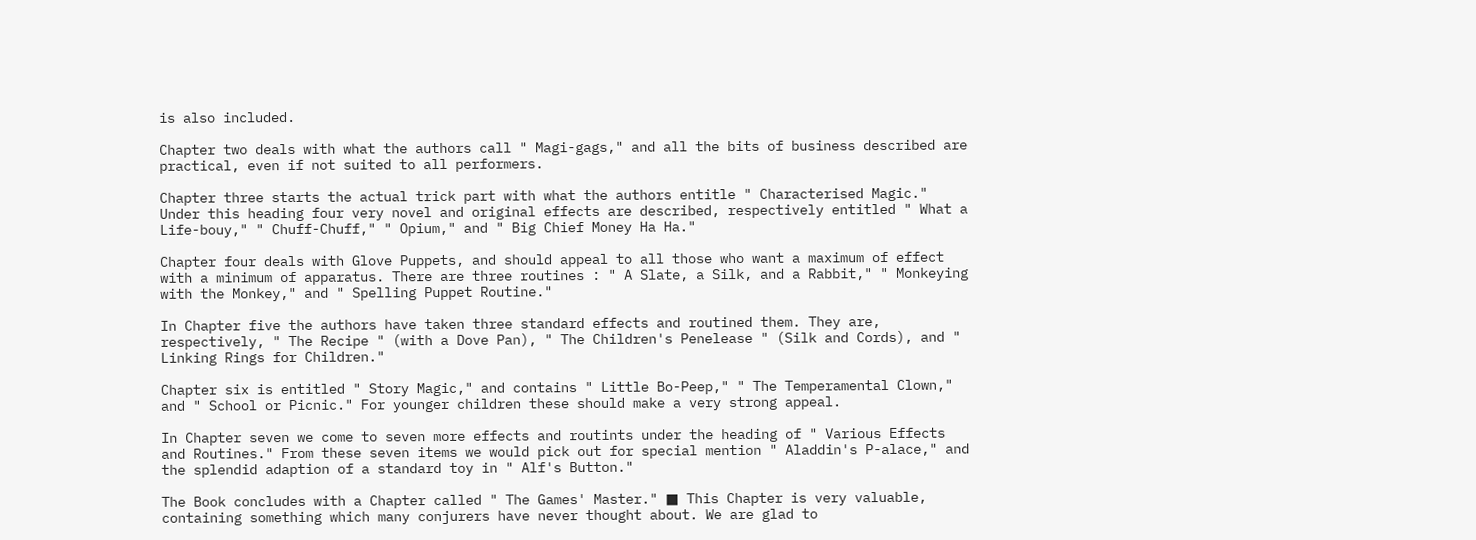is also included.

Chapter two deals with what the authors call " Magi-gags," and all the bits of business described are practical, even if not suited to all performers.

Chapter three starts the actual trick part with what the authors entitle " Characterised Magic." Under this heading four very novel and original effects are described, respectively entitled " What a Life-bouy," " Chuff-Chuff," " Opium," and " Big Chief Money Ha Ha."

Chapter four deals with Glove Puppets, and should appeal to all those who want a maximum of effect with a minimum of apparatus. There are three routines : " A Slate, a Silk, and a Rabbit," " Monkeying with the Monkey," and " Spelling Puppet Routine."

In Chapter five the authors have taken three standard effects and routined them. They are, respectively, " The Recipe " (with a Dove Pan), " The Children's Penelease " (Silk and Cords), and " Linking Rings for Children."

Chapter six is entitled " Story Magic," and contains " Little Bo-Peep," " The Temperamental Clown," and " School or Picnic." For younger children these should make a very strong appeal.

In Chapter seven we come to seven more effects and routints under the heading of " Various Effects and Routines." From these seven items we would pick out for special mention " Aladdin's P-alace," and the splendid adaption of a standard toy in " Alf's Button."

The Book concludes with a Chapter called " The Games' Master." ■ This Chapter is very valuable, containing something which many conjurers have never thought about. We are glad to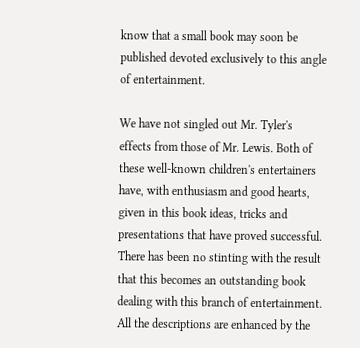know that a small book may soon be published devoted exclusively to this angle of entertainment.

We have not singled out Mr. Tyler's effects from those of Mr. Lewis. Both of these well-known children's entertainers have, with enthusiasm and good hearts, given in this book ideas, tricks and presentations that have proved successful. There has been no stinting with the result that this becomes an outstanding book dealing with this branch of entertainment. All the descriptions are enhanced by the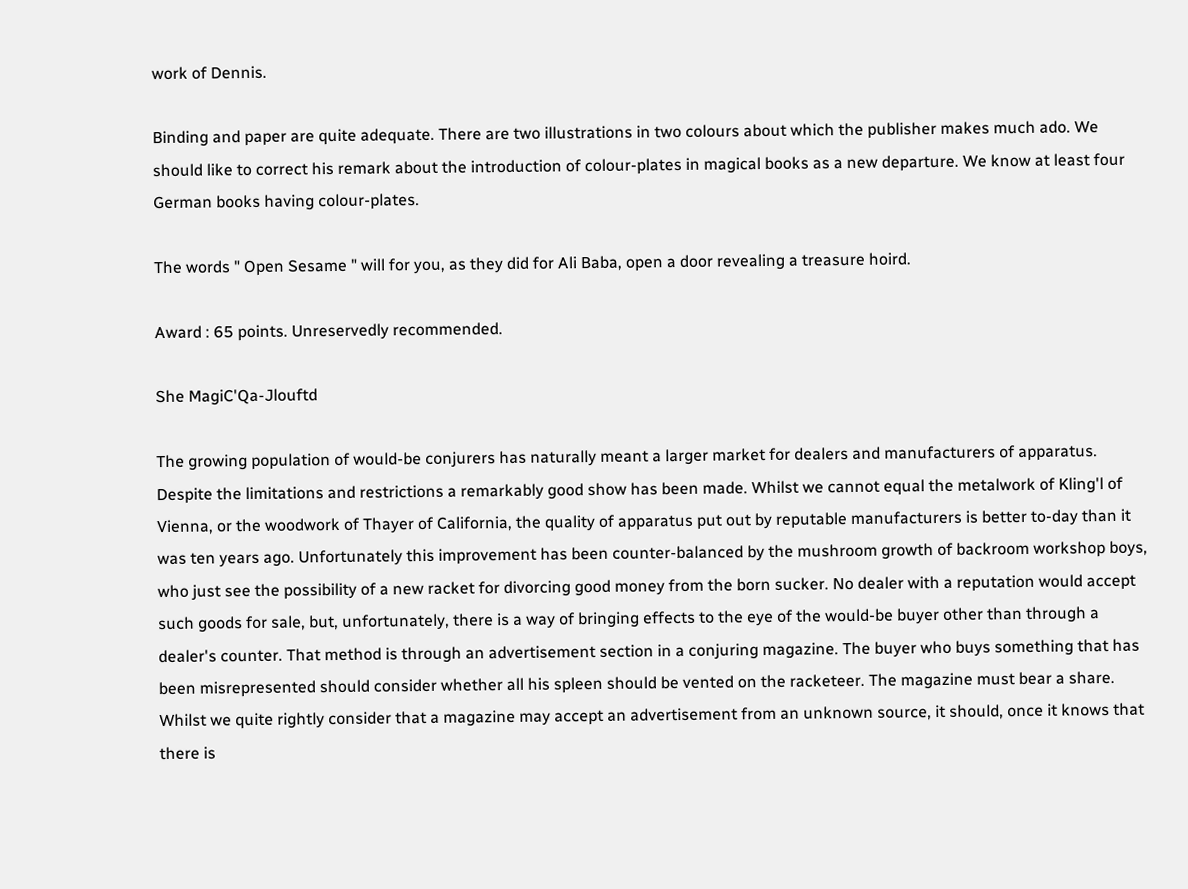work of Dennis.

Binding and paper are quite adequate. There are two illustrations in two colours about which the publisher makes much ado. We should like to correct his remark about the introduction of colour-plates in magical books as a new departure. We know at least four German books having colour-plates.

The words " Open Sesame " will for you, as they did for Ali Baba, open a door revealing a treasure hoird.

Award : 65 points. Unreservedly recommended.

She MagiC'Qa-Jlouftd

The growing population of would-be conjurers has naturally meant a larger market for dealers and manufacturers of apparatus. Despite the limitations and restrictions a remarkably good show has been made. Whilst we cannot equal the metalwork of Kling'l of Vienna, or the woodwork of Thayer of California, the quality of apparatus put out by reputable manufacturers is better to-day than it was ten years ago. Unfortunately this improvement has been counter-balanced by the mushroom growth of backroom workshop boys, who just see the possibility of a new racket for divorcing good money from the born sucker. No dealer with a reputation would accept such goods for sale, but, unfortunately, there is a way of bringing effects to the eye of the would-be buyer other than through a dealer's counter. That method is through an advertisement section in a conjuring magazine. The buyer who buys something that has been misrepresented should consider whether all his spleen should be vented on the racketeer. The magazine must bear a share. Whilst we quite rightly consider that a magazine may accept an advertisement from an unknown source, it should, once it knows that there is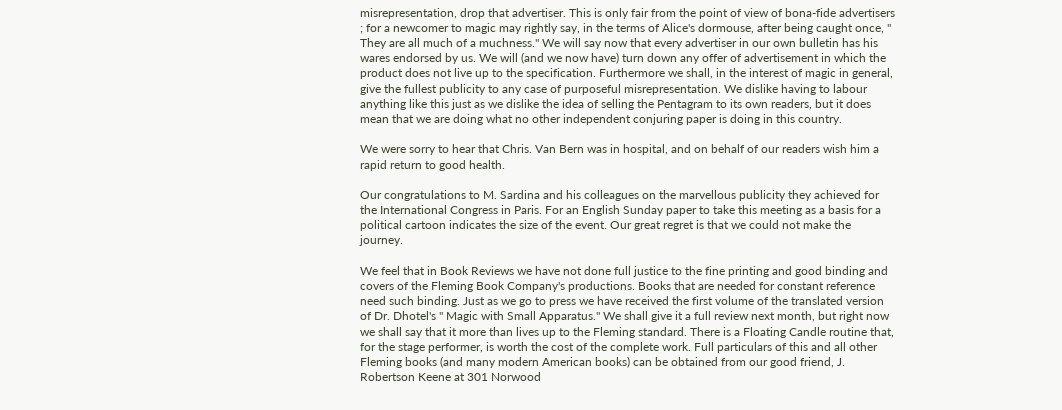misrepresentation, drop that advertiser. This is only fair from the point of view of bona-fide advertisers ; for a newcomer to magic may rightly say, in the terms of Alice's dormouse, after being caught once, " They are all much of a muchness." We will say now that every advertiser in our own bulletin has his wares endorsed by us. We will (and we now have) turn down any offer of advertisement in which the product does not live up to the specification. Furthermore we shall, in the interest of magic in general, give the fullest publicity to any case of purposeful misrepresentation. We dislike having to labour anything like this just as we dislike the idea of selling the Pentagram to its own readers, but it does mean that we are doing what no other independent conjuring paper is doing in this country.

We were sorry to hear that Chris. Van Bern was in hospital, and on behalf of our readers wish him a rapid return to good health.

Our congratulations to M. Sardina and his colleagues on the marvellous publicity they achieved for the International Congress in Paris. For an English Sunday paper to take this meeting as a basis for a political cartoon indicates the size of the event. Our great regret is that we could not make the journey.

We feel that in Book Reviews we have not done full justice to the fine printing and good binding and covers of the Fleming Book Company's productions. Books that are needed for constant reference need such binding. Just as we go to press we have received the first volume of the translated version of Dr. Dhotel's " Magic with Small Apparatus." We shall give it a full review next month, but right now we shall say that it more than lives up to the Fleming standard. There is a Floating Candle routine that, for the stage performer, is worth the cost of the complete work. Full particulars of this and all other Fleming books (and many modern American books) can be obtained from our good friend, J. Robertson Keene at 301 Norwood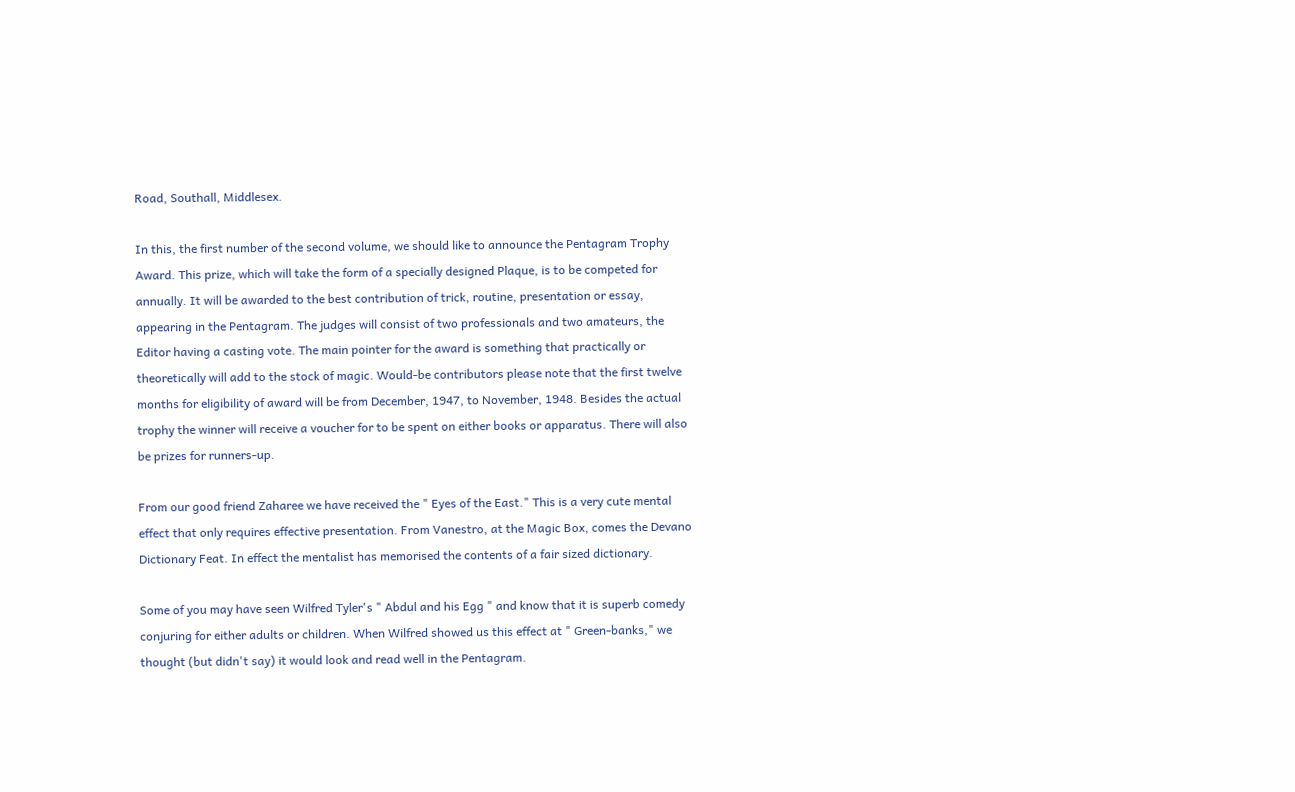Road, Southall, Middlesex.

In this, the first number of the second volume, we should like to announce the Pentagram Trophy Award. This prize, which will take the form of a specially designed Plaque, is to be competed for annually. It will be awarded to the best contribution of trick, routine, presentation or essay, appearing in the Pentagram. The judges will consist of two professionals and two amateurs, the Editor having a casting vote. The main pointer for the award is something that practically or theoretically will add to the stock of magic. Would-be contributors please note that the first twelve months for eligibility of award will be from December, 1947, to November, 1948. Besides the actual trophy the winner will receive a voucher for to be spent on either books or apparatus. There will also be prizes for runners-up.

From our good friend Zaharee we have received the " Eyes of the East." This is a very cute mental effect that only requires effective presentation. From Vanestro, at the Magic Box, comes the Devano Dictionary Feat. In effect the mentalist has memorised the contents of a fair sized dictionary.

Some of you may have seen Wilfred Tyler's " Abdul and his Egg " and know that it is superb comedy conjuring for either adults or children. When Wilfred showed us this effect at " Green-banks," we thought (but didn't say) it would look and read well in the Pentagram.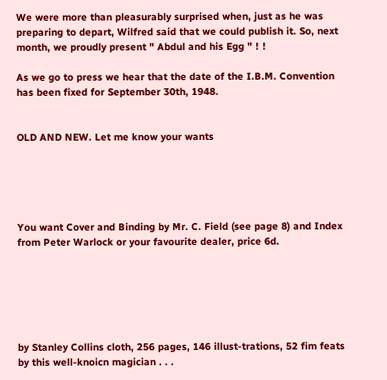We were more than pleasurably surprised when, just as he was preparing to depart, Wilfred said that we could publish it. So, next month, we proudly present " Abdul and his Egg " ! !

As we go to press we hear that the date of the I.B.M. Convention has been fixed for September 30th, 1948.


OLD AND NEW. Let me know your wants





You want Cover and Binding by Mr. C. Field (see page 8) and Index from Peter Warlock or your favourite dealer, price 6d.






by Stanley Collins cloth, 256 pages, 146 illust-trations, 52 fim feats by this well-knoicn magician . . .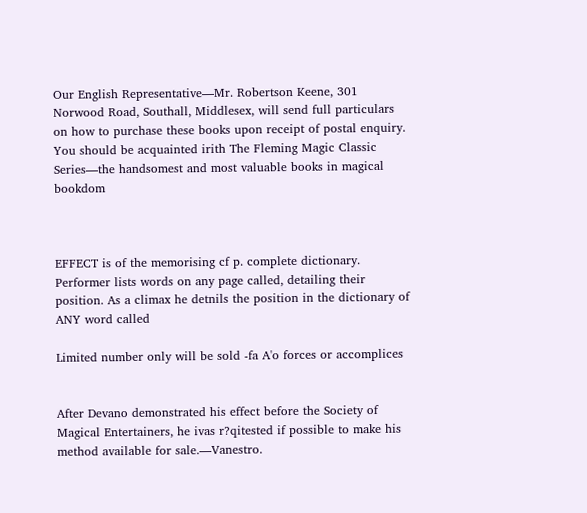Our English Representative—Mr. Robertson Keene, 301 Norwood Road, Southall, Middlesex, will send full particulars on how to purchase these books upon receipt of postal enquiry. You should be acquainted irith The Fleming Magic Classic Series—the handsomest and most valuable books in magical bookdom



EFFECT is of the memorising cf p. complete dictionary. Performer lists words on any page called, detailing their position. As a climax he detnils the position in the dictionary of ANY word called

Limited number only will be sold -fa A'o forces or accomplices


After Devano demonstrated his effect before the Society of Magical Entertainers, he ivas r?qitested if possible to make his method available for sale.—Vanestro.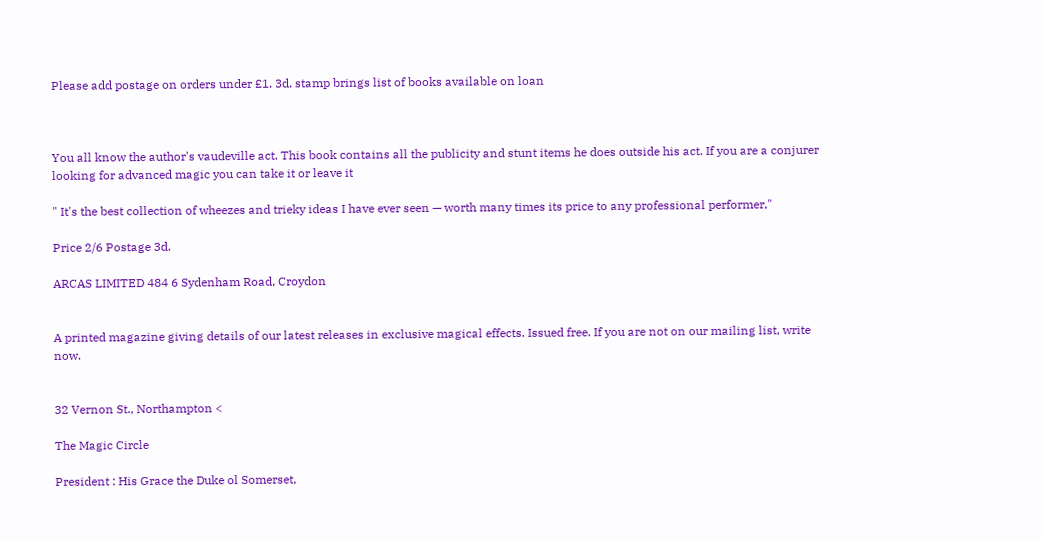Please add postage on orders under £1. 3d. stamp brings list of books available on loan



You all know the author's vaudeville act. This book contains all the publicity and stunt items he does outside his act. If you are a conjurer looking for advanced magic you can take it or leave it

" It's the best collection of wheezes and trieky ideas I have ever seen — worth many times its price to any professional performer,"

Price 2/6 Postage 3d.

ARCAS LIMITED 484 6 Sydenham Road, Croydon


A printed magazine giving details of our latest releases in exclusive magical effects. Issued free. If you are not on our mailing list, write now.


32 Vernon St., Northampton <

The Magic Circle

President : His Grace the Duke ol Somerset,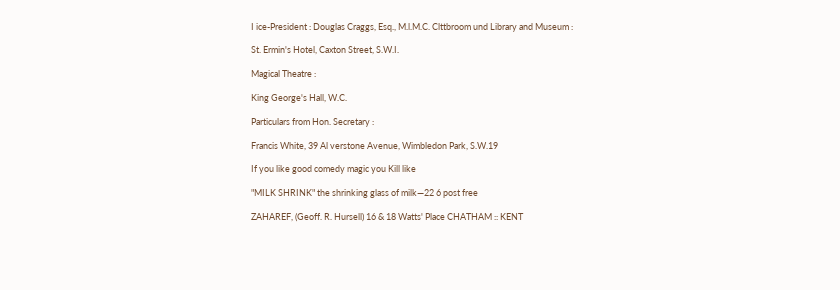I ice-President : Douglas Craggs, Esq., M.l.M.C. Clttbroom und Library and Museum :

St. Ermin's Hotel, Caxton Street, S.W.I.

Magical Theatre :

King George's Hall, W.C.

Particulars from Hon. Secretary :

Francis White, 39 Al verstone Avenue, Wimbledon Park, S.W.19

If you like good comedy magic you Kill like

"MILK SHRINK" the shrinking glass of milk—22 6 post free

ZAHAREF, (Geoff. R. Hursell) 16 & 18 Watts' Place CHATHAM :: KENT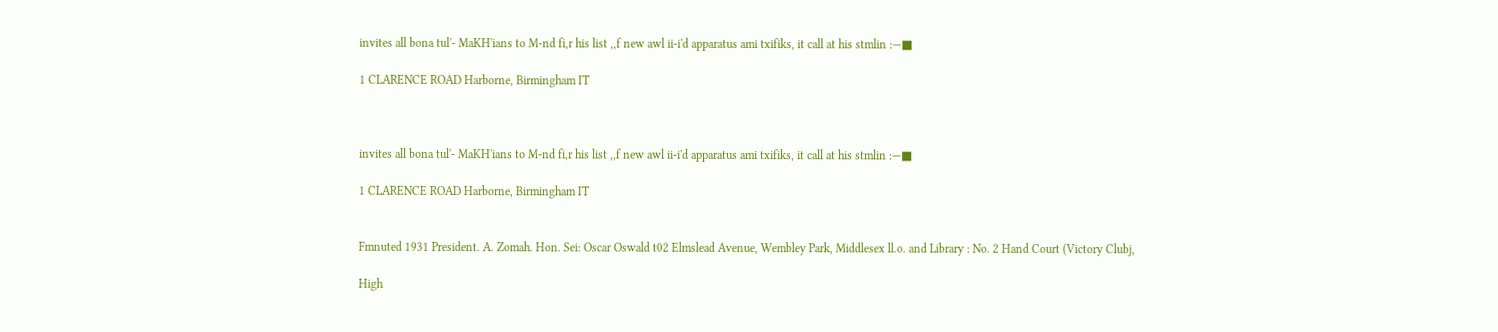invites all bona tul'- MaKH'ians to M-nd fi,r his list ,,f new awl ii-i'd apparatus ami txifiks, it call at his stmlin :—■

1 CLARENCE ROAD Harborne, Birmingham IT



invites all bona tul'- MaKH'ians to M-nd fi,r his list ,,f new awl ii-i'd apparatus ami txifiks, it call at his stmlin :—■

1 CLARENCE ROAD Harborne, Birmingham IT


Fmnuted 1931 President. A. Zomah. Hon. Sei: Oscar Oswald t02 Elmslead Avenue, Wembley Park, Middlesex ll.o. and Library : No. 2 Hand Court (Victory Clubj,

High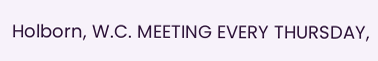Holborn, W.C. MEETING EVERY THURSDAY,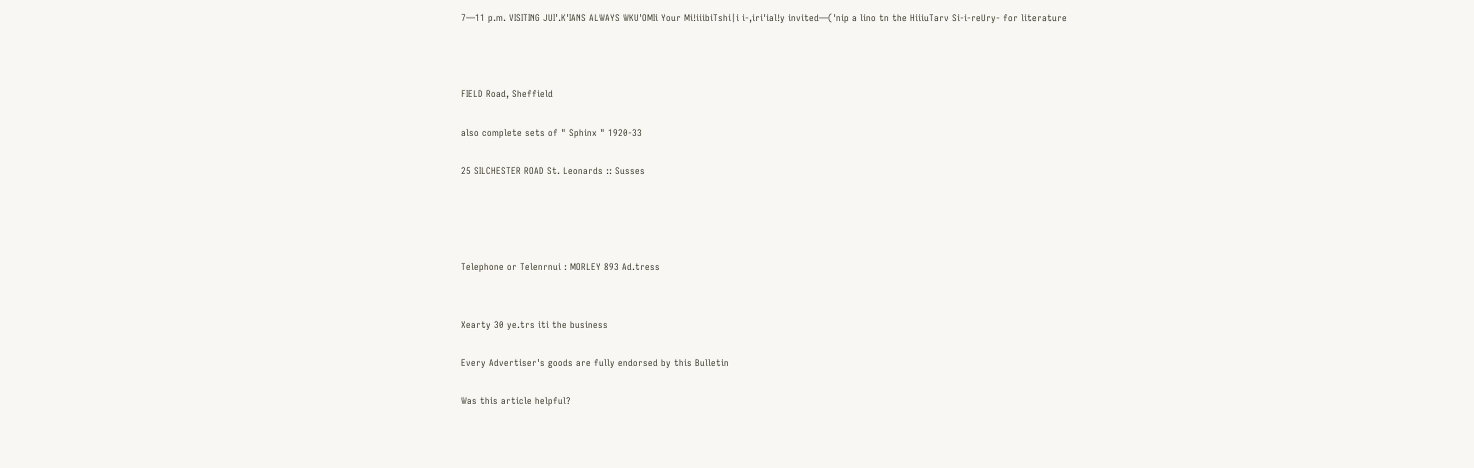7—11 p.m. VISITING JUI'.K'IANS ALWAYS WKU'OMIi Your Mi!iiibiTshi|i i-,iri'ial!y invited—('nip a lino tn the HiiiuTarv Si-i-reUry- for literature



FIELD Road, Sheffield

also complete sets of " Sphinx " 1920-33

25 SILCHESTER ROAD St. Leonards :: Susses




Telephone or Telenrnui : MORLEY 893 Ad.tress


Xearty 30 ye.trs iti the business

Every Advertiser's goods are fully endorsed by this Bulletin

Was this article helpful?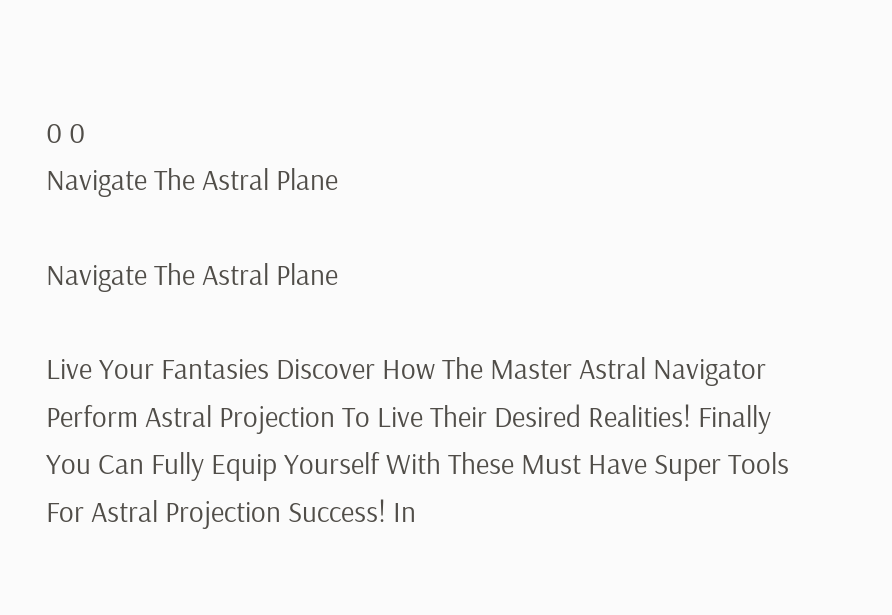0 0
Navigate The Astral Plane

Navigate The Astral Plane

Live Your Fantasies Discover How The Master Astral Navigator Perform Astral Projection To Live Their Desired Realities! Finally You Can Fully Equip Yourself With These Must Have Super Tools For Astral Projection Success! In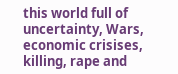this world full of uncertainty, Wars, economic crisises, killing, rape and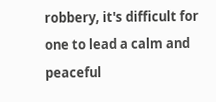robbery, it's difficult for one to lead a calm and peaceful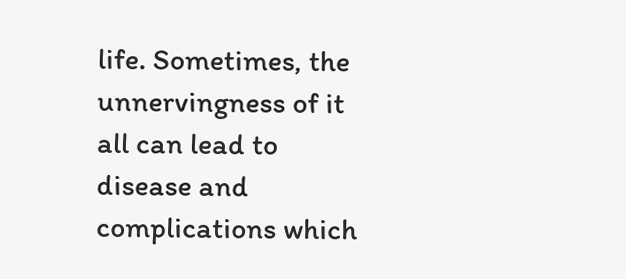life. Sometimes, the unnervingness of it all can lead to disease and complications which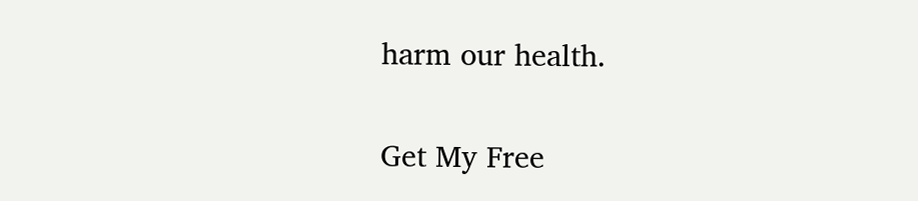harm our health.

Get My Free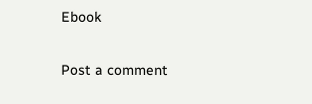Ebook

Post a comment